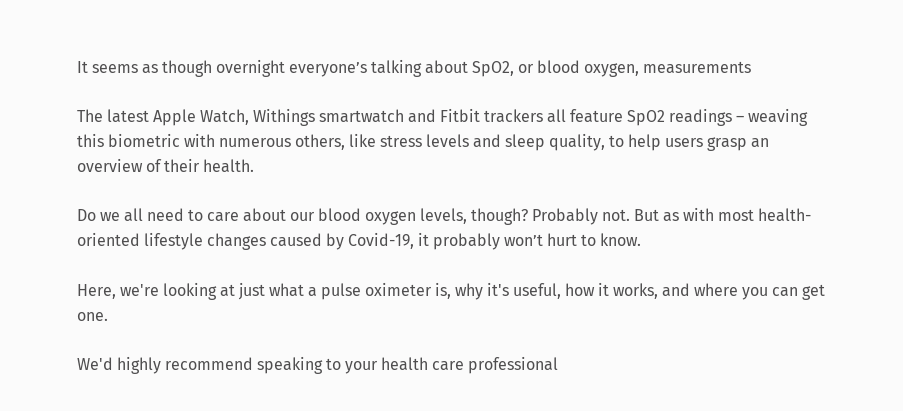It seems as though overnight everyone’s talking about SpO2, or blood oxygen, measurements

The latest Apple Watch, Withings smartwatch and Fitbit trackers all feature SpO2 readings – weaving this biometric with numerous others, like stress levels and sleep quality, to help users grasp an overview of their health.

Do we all need to care about our blood oxygen levels, though? Probably not. But as with most health-oriented lifestyle changes caused by Covid-19, it probably won’t hurt to know.

Here, we're looking at just what a pulse oximeter is, why it's useful, how it works, and where you can get one.

We'd highly recommend speaking to your health care professional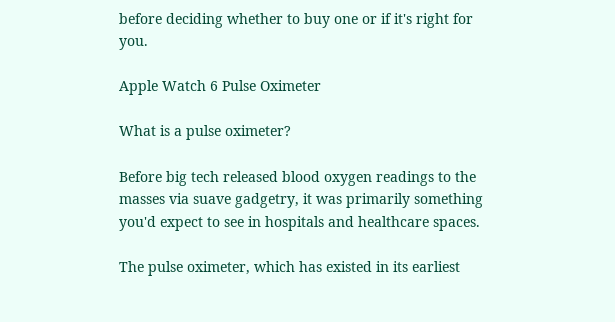before deciding whether to buy one or if it's right for you.

Apple Watch 6 Pulse Oximeter

What is a pulse oximeter?

Before big tech released blood oxygen readings to the masses via suave gadgetry, it was primarily something you'd expect to see in hospitals and healthcare spaces.

The pulse oximeter, which has existed in its earliest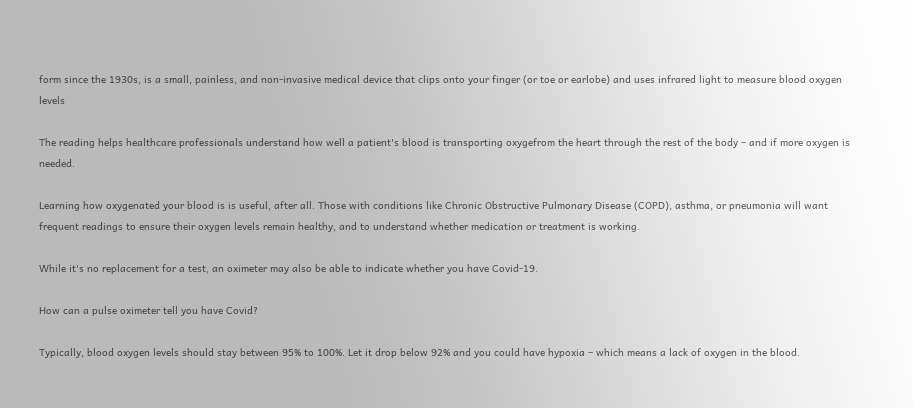form since the 1930s, is a small, painless, and non-invasive medical device that clips onto your finger (or toe or earlobe) and uses infrared light to measure blood oxygen levels

The reading helps healthcare professionals understand how well a patient's blood is transporting oxygefrom the heart through the rest of the body – and if more oxygen is needed.

Learning how oxygenated your blood is is useful, after all. Those with conditions like Chronic Obstructive Pulmonary Disease (COPD), asthma, or pneumonia will want frequent readings to ensure their oxygen levels remain healthy, and to understand whether medication or treatment is working.

While it's no replacement for a test, an oximeter may also be able to indicate whether you have Covid-19.

How can a pulse oximeter tell you have Covid?

Typically, blood oxygen levels should stay between 95% to 100%. Let it drop below 92% and you could have hypoxia – which means a lack of oxygen in the blood.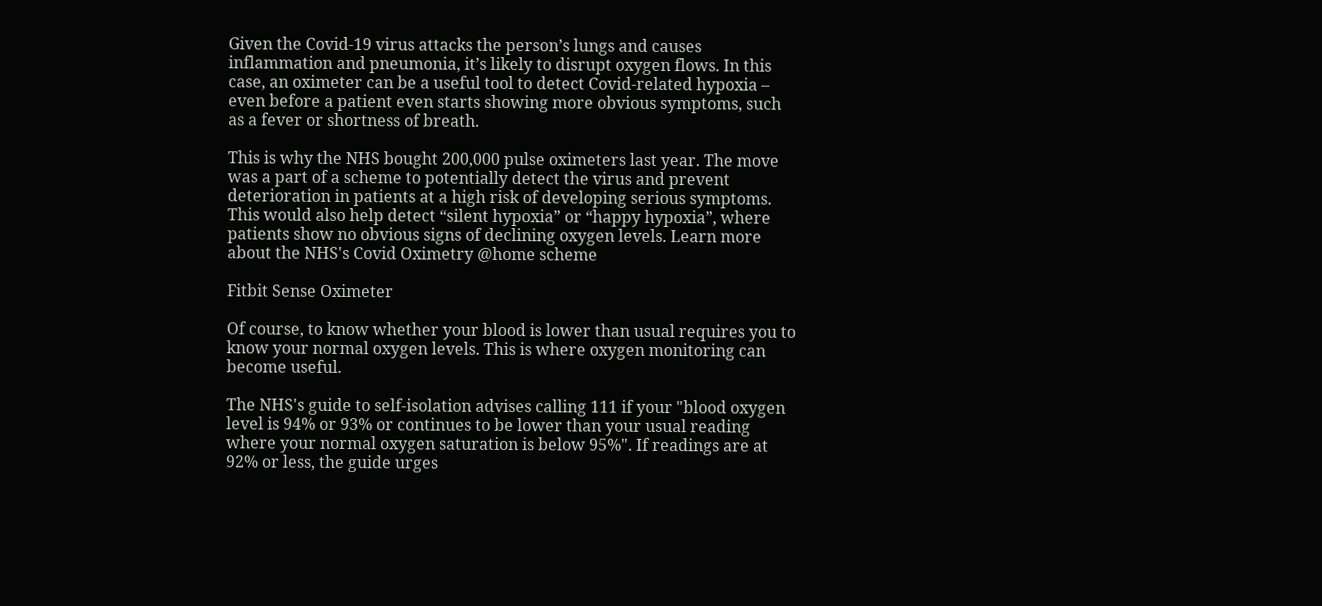Given the Covid-19 virus attacks the person’s lungs and causes inflammation and pneumonia, it’s likely to disrupt oxygen flows. In this case, an oximeter can be a useful tool to detect Covid-related hypoxia – even before a patient even starts showing more obvious symptoms, such as a fever or shortness of breath.

This is why the NHS bought 200,000 pulse oximeters last year. The move was a part of a scheme to potentially detect the virus and prevent deterioration in patients at a high risk of developing serious symptoms. This would also help detect “silent hypoxia” or “happy hypoxia”, where patients show no obvious signs of declining oxygen levels. Learn more about the NHS's Covid Oximetry @home scheme

Fitbit Sense Oximeter

Of course, to know whether your blood is lower than usual requires you to know your normal oxygen levels. This is where oxygen monitoring can become useful.

The NHS's guide to self-isolation advises calling 111 if your "blood oxygen level is 94% or 93% or continues to be lower than your usual reading where your normal oxygen saturation is below 95%". If readings are at 92% or less, the guide urges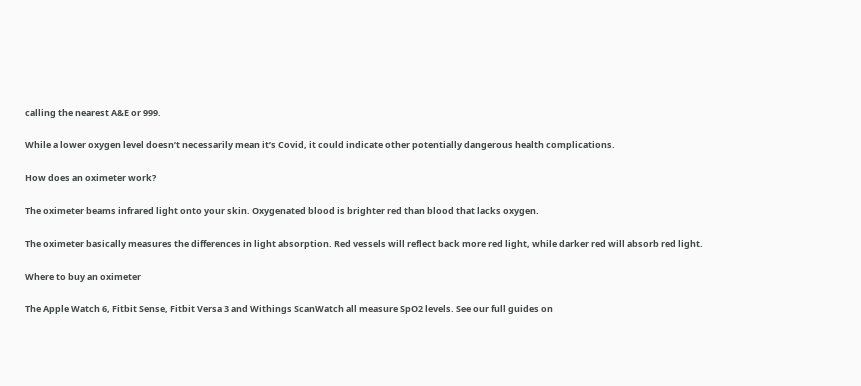calling the nearest A&E or 999.

While a lower oxygen level doesn’t necessarily mean it’s Covid, it could indicate other potentially dangerous health complications.

How does an oximeter work?

The oximeter beams infrared light onto your skin. Oxygenated blood is brighter red than blood that lacks oxygen.

The oximeter basically measures the differences in light absorption. Red vessels will reflect back more red light, while darker red will absorb red light.

Where to buy an oximeter

The Apple Watch 6, Fitbit Sense, Fitbit Versa 3 and Withings ScanWatch all measure SpO2 levels. See our full guides on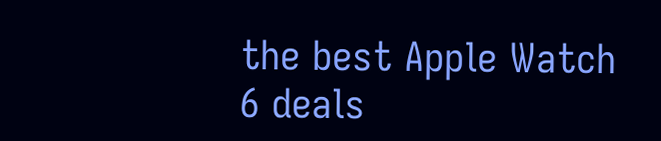the best Apple Watch 6 deals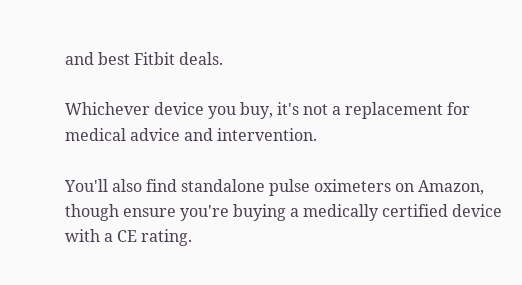and best Fitbit deals.

Whichever device you buy, it's not a replacement for medical advice and intervention.

You'll also find standalone pulse oximeters on Amazon, though ensure you're buying a medically certified device with a CE rating.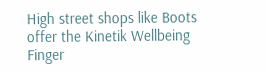High street shops like Boots offer the Kinetik Wellbeing Finger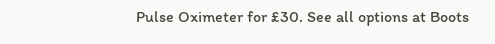Pulse Oximeter for £30. See all options at Boots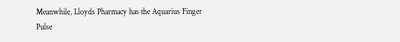Meanwhile, Lloyds Pharmacy has the Aquarius Finger Pulse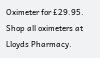Oximeter for £29.95. Shop all oximeters at Lloyds Pharmacy.